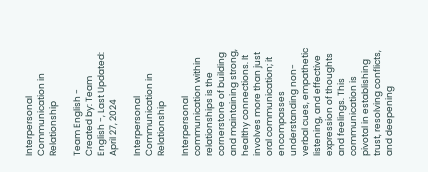Interpersonal Communication in Relationship

Team English -
Created by: Team English -, Last Updated: April 27, 2024

Interpersonal Communication in Relationship

Interpersonal communication within relationships is the cornerstone of building and maintaining strong, healthy connections. It involves more than just oral communication; it encompasses understanding non-verbal cues, empathetic listening, and effective expression of thoughts and feelings. This communication is pivotal in establishing trust, resolving conflicts, and deepening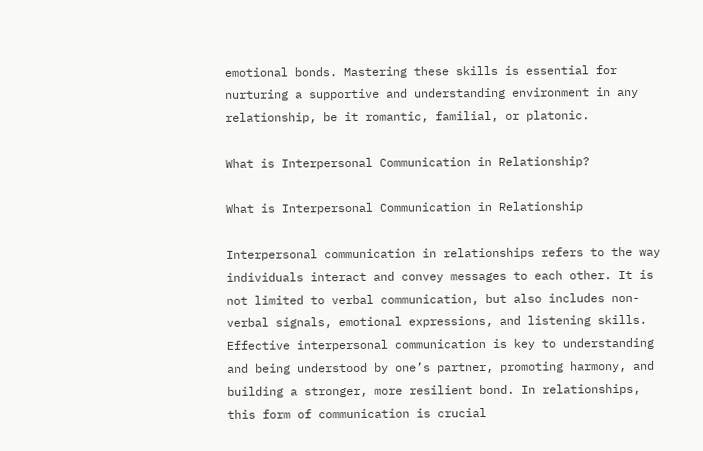emotional bonds. Mastering these skills is essential for nurturing a supportive and understanding environment in any relationship, be it romantic, familial, or platonic.

What is Interpersonal Communication in Relationship?

What is Interpersonal Communication in Relationship

Interpersonal communication in relationships refers to the way individuals interact and convey messages to each other. It is not limited to verbal communication, but also includes non-verbal signals, emotional expressions, and listening skills. Effective interpersonal communication is key to understanding and being understood by one’s partner, promoting harmony, and building a stronger, more resilient bond. In relationships, this form of communication is crucial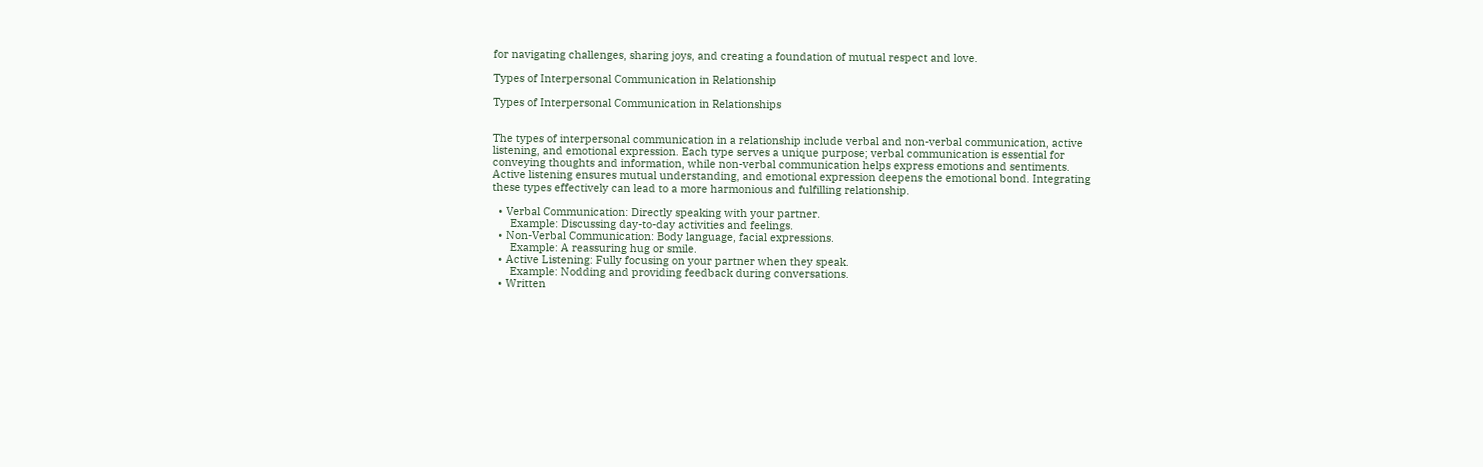for navigating challenges, sharing joys, and creating a foundation of mutual respect and love.

Types of Interpersonal Communication in Relationship

Types of Interpersonal Communication in Relationships


The types of interpersonal communication in a relationship include verbal and non-verbal communication, active listening, and emotional expression. Each type serves a unique purpose; verbal communication is essential for conveying thoughts and information, while non-verbal communication helps express emotions and sentiments. Active listening ensures mutual understanding, and emotional expression deepens the emotional bond. Integrating these types effectively can lead to a more harmonious and fulfilling relationship.

  • Verbal Communication: Directly speaking with your partner.
      Example: Discussing day-to-day activities and feelings.
  • Non-Verbal Communication: Body language, facial expressions.
      Example: A reassuring hug or smile.
  • Active Listening: Fully focusing on your partner when they speak.
      Example: Nodding and providing feedback during conversations.
  • Written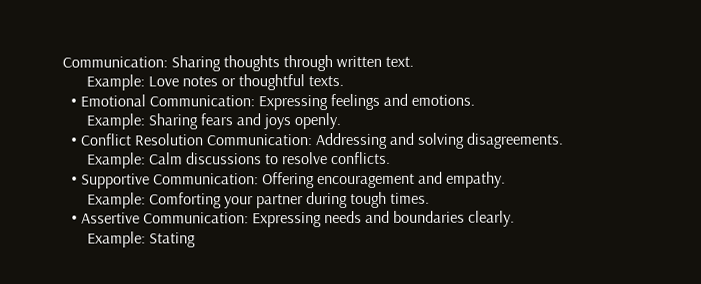Communication: Sharing thoughts through written text.
      Example: Love notes or thoughtful texts.
  • Emotional Communication: Expressing feelings and emotions.
      Example: Sharing fears and joys openly.
  • Conflict Resolution Communication: Addressing and solving disagreements.
      Example: Calm discussions to resolve conflicts.
  • Supportive Communication: Offering encouragement and empathy.
      Example: Comforting your partner during tough times.
  • Assertive Communication: Expressing needs and boundaries clearly.
      Example: Stating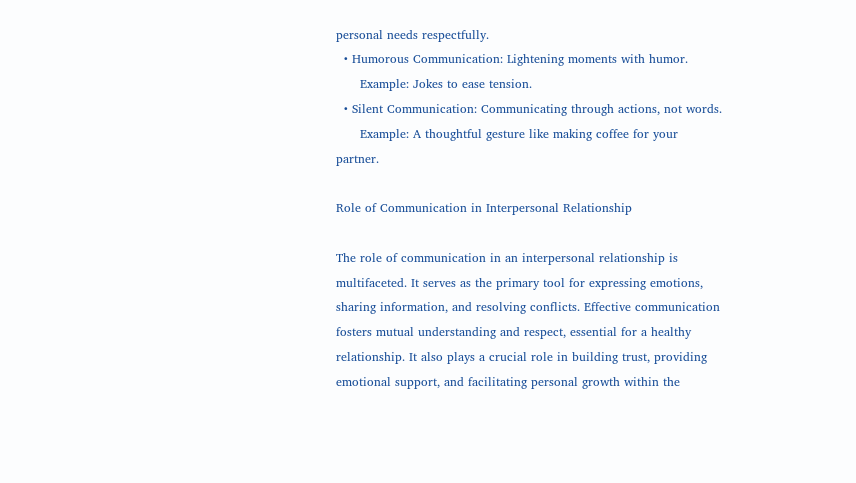personal needs respectfully.
  • Humorous Communication: Lightening moments with humor.
      Example: Jokes to ease tension.
  • Silent Communication: Communicating through actions, not words.
      Example: A thoughtful gesture like making coffee for your partner.

Role of Communication in Interpersonal Relationship

The role of communication in an interpersonal relationship is multifaceted. It serves as the primary tool for expressing emotions, sharing information, and resolving conflicts. Effective communication fosters mutual understanding and respect, essential for a healthy relationship. It also plays a crucial role in building trust, providing emotional support, and facilitating personal growth within the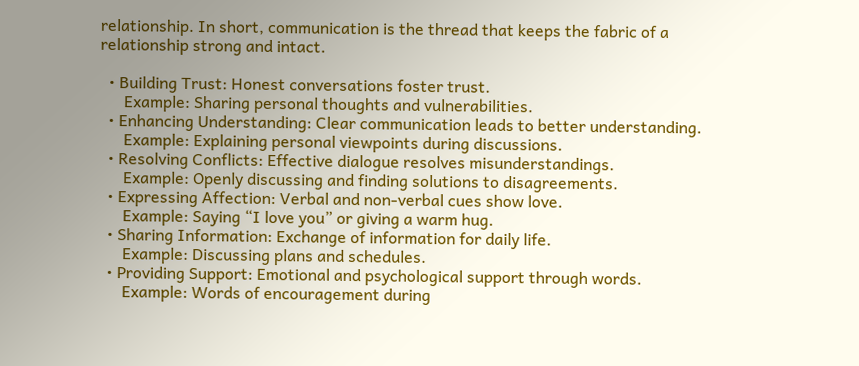relationship. In short, communication is the thread that keeps the fabric of a relationship strong and intact.

  • Building Trust: Honest conversations foster trust.
      Example: Sharing personal thoughts and vulnerabilities.
  • Enhancing Understanding: Clear communication leads to better understanding.
      Example: Explaining personal viewpoints during discussions.
  • Resolving Conflicts: Effective dialogue resolves misunderstandings.
      Example: Openly discussing and finding solutions to disagreements.
  • Expressing Affection: Verbal and non-verbal cues show love.
      Example: Saying “I love you” or giving a warm hug.
  • Sharing Information: Exchange of information for daily life.
      Example: Discussing plans and schedules.
  • Providing Support: Emotional and psychological support through words.
      Example: Words of encouragement during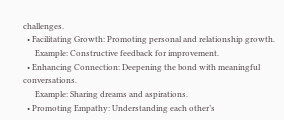challenges.
  • Facilitating Growth: Promoting personal and relationship growth.
      Example: Constructive feedback for improvement.
  • Enhancing Connection: Deepening the bond with meaningful conversations.
      Example: Sharing dreams and aspirations.
  • Promoting Empathy: Understanding each other’s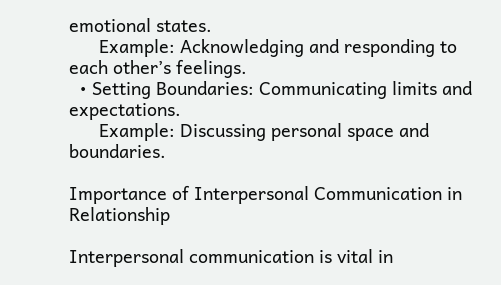emotional states.
      Example: Acknowledging and responding to each other’s feelings.
  • Setting Boundaries: Communicating limits and expectations.
      Example: Discussing personal space and boundaries.

Importance of Interpersonal Communication in Relationship

Interpersonal communication is vital in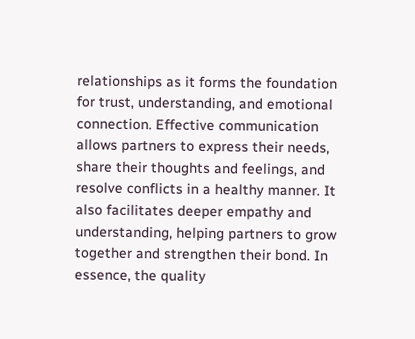relationships as it forms the foundation for trust, understanding, and emotional connection. Effective communication allows partners to express their needs, share their thoughts and feelings, and resolve conflicts in a healthy manner. It also facilitates deeper empathy and understanding, helping partners to grow together and strengthen their bond. In essence, the quality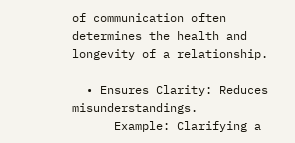of communication often determines the health and longevity of a relationship.

  • Ensures Clarity: Reduces misunderstandings.
      Example: Clarifying a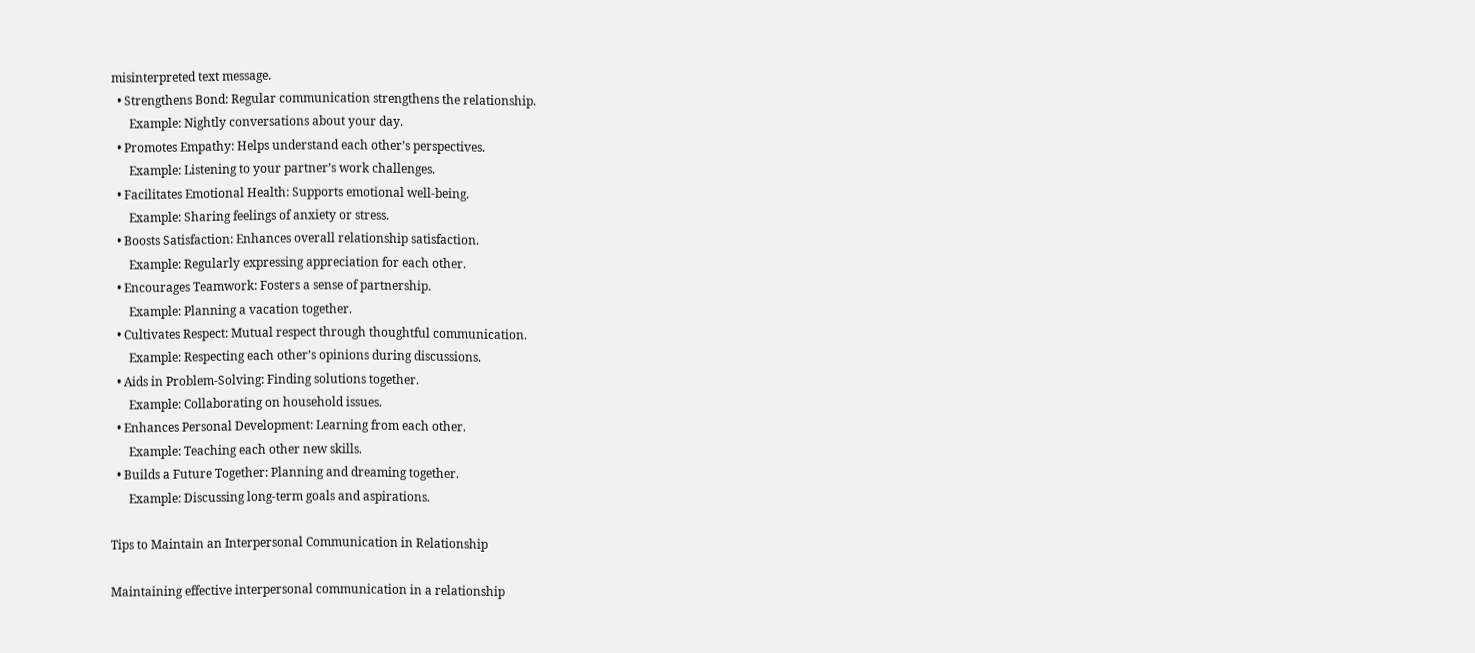misinterpreted text message.
  • Strengthens Bond: Regular communication strengthens the relationship.
      Example: Nightly conversations about your day.
  • Promotes Empathy: Helps understand each other’s perspectives.
      Example: Listening to your partner’s work challenges.
  • Facilitates Emotional Health: Supports emotional well-being.
      Example: Sharing feelings of anxiety or stress.
  • Boosts Satisfaction: Enhances overall relationship satisfaction.
      Example: Regularly expressing appreciation for each other.
  • Encourages Teamwork: Fosters a sense of partnership.
      Example: Planning a vacation together.
  • Cultivates Respect: Mutual respect through thoughtful communication.
      Example: Respecting each other’s opinions during discussions.
  • Aids in Problem-Solving: Finding solutions together.
      Example: Collaborating on household issues.
  • Enhances Personal Development: Learning from each other.
      Example: Teaching each other new skills.
  • Builds a Future Together: Planning and dreaming together.
      Example: Discussing long-term goals and aspirations.

Tips to Maintain an Interpersonal Communication in Relationship

Maintaining effective interpersonal communication in a relationship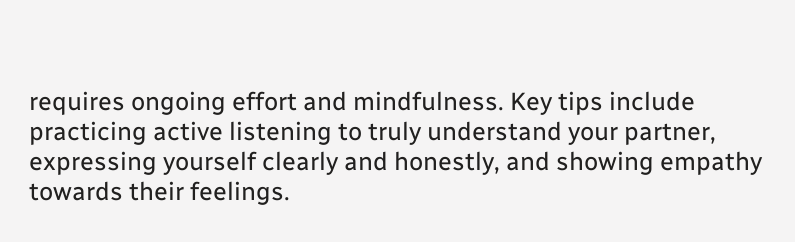requires ongoing effort and mindfulness. Key tips include practicing active listening to truly understand your partner, expressing yourself clearly and honestly, and showing empathy towards their feelings.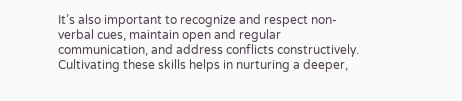It’s also important to recognize and respect non-verbal cues, maintain open and regular communication, and address conflicts constructively. Cultivating these skills helps in nurturing a deeper,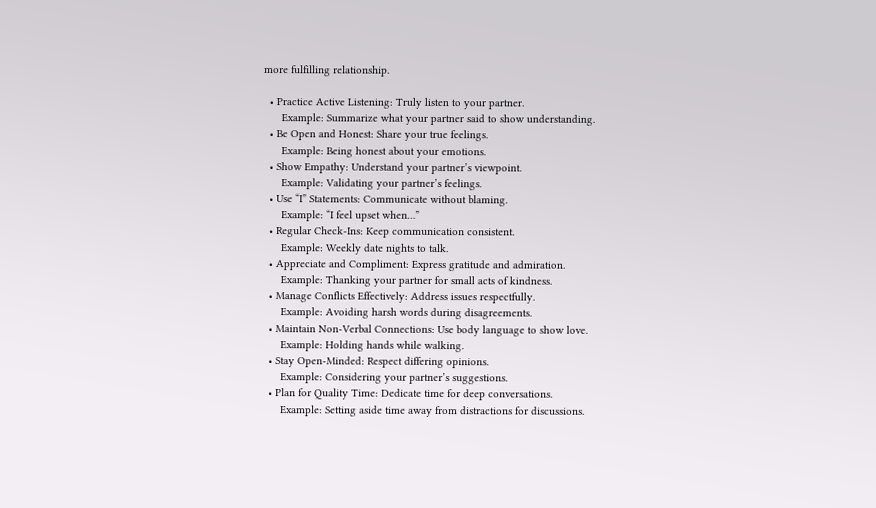more fulfilling relationship.

  • Practice Active Listening: Truly listen to your partner.
      Example: Summarize what your partner said to show understanding.
  • Be Open and Honest: Share your true feelings.
      Example: Being honest about your emotions.
  • Show Empathy: Understand your partner’s viewpoint.
      Example: Validating your partner’s feelings.
  • Use “I” Statements: Communicate without blaming.
      Example: “I feel upset when…”
  • Regular Check-Ins: Keep communication consistent.
      Example: Weekly date nights to talk.
  • Appreciate and Compliment: Express gratitude and admiration.
      Example: Thanking your partner for small acts of kindness.
  • Manage Conflicts Effectively: Address issues respectfully.
      Example: Avoiding harsh words during disagreements.
  • Maintain Non-Verbal Connections: Use body language to show love.
      Example: Holding hands while walking.
  • Stay Open-Minded: Respect differing opinions.
      Example: Considering your partner’s suggestions.
  • Plan for Quality Time: Dedicate time for deep conversations.
      Example: Setting aside time away from distractions for discussions.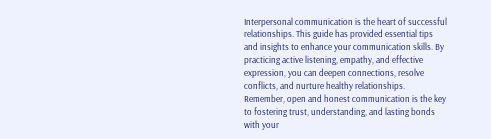Interpersonal communication is the heart of successful relationships. This guide has provided essential tips and insights to enhance your communication skills. By practicing active listening, empathy, and effective expression, you can deepen connections, resolve conflicts, and nurture healthy relationships. Remember, open and honest communication is the key to fostering trust, understanding, and lasting bonds with your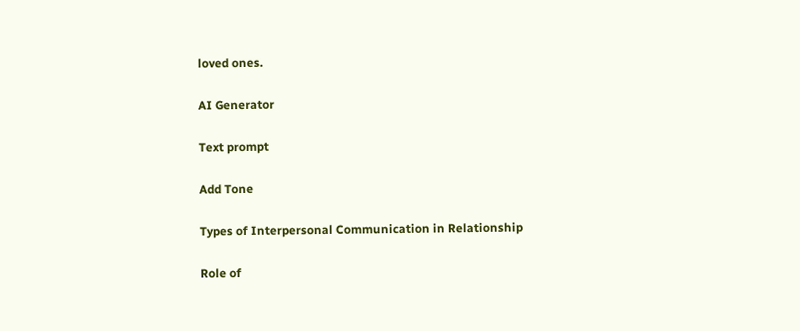loved ones.

AI Generator

Text prompt

Add Tone

Types of Interpersonal Communication in Relationship

Role of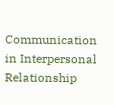Communication in Interpersonal Relationship